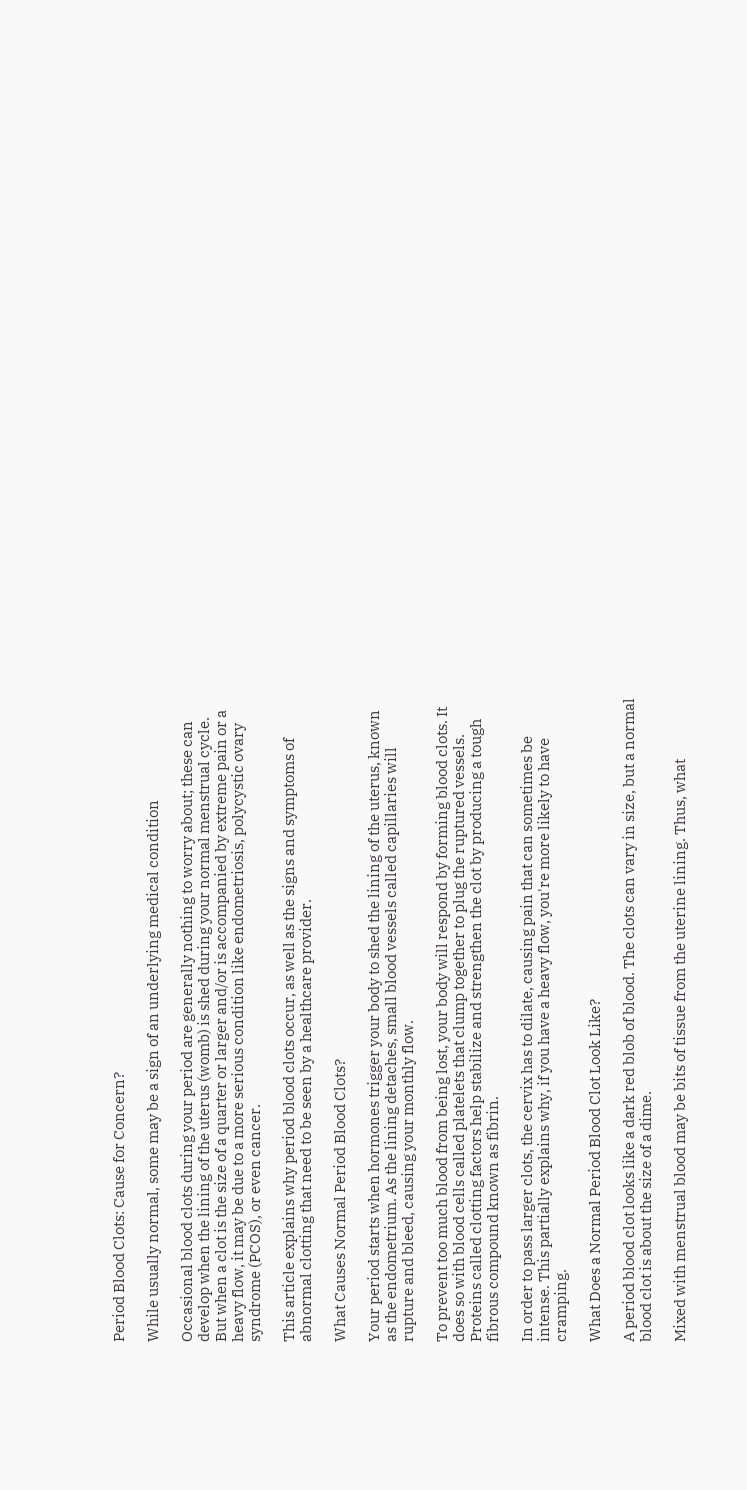Period Blood Clots: Cause for Concern?

While usually normal, some may be a sign of an underlying medical condition

Occasional blood clots during your period are generally nothing to worry about; these can develop when the lining of the uterus (womb) is shed during your normal menstrual cycle. But when a clot is the size of a quarter or larger and/or is accompanied by extreme pain or a heavy flow, it may be due to a more serious condition like endometriosis, polycystic ovary syndrome (PCOS), or even cancer.

This article explains why period blood clots occur, as well as the signs and symptoms of abnormal clotting that need to be seen by a healthcare provider.

What Causes Normal Period Blood Clots?

Your period starts when hormones trigger your body to shed the lining of the uterus, known as the endometrium. As the lining detaches, small blood vessels called capillaries will rupture and bleed, causing your monthly flow.

To prevent too much blood from being lost, your body will respond by forming blood clots. It does so with blood cells called platelets that clump together to plug the ruptured vessels. Proteins called clotting factors help stabilize and strengthen the clot by producing a tough fibrous compound known as fibrin.

In order to pass larger clots, the cervix has to dilate, causing pain that can sometimes be intense. This partially explains why, if you have a heavy flow, you're more likely to have cramping.

What Does a Normal Period Blood Clot Look Like?

A period blood clot looks like a dark red blob of blood. The clots can vary in size, but a normal blood clot is about the size of a dime.

Mixed with menstrual blood may be bits of tissue from the uterine lining. Thus, what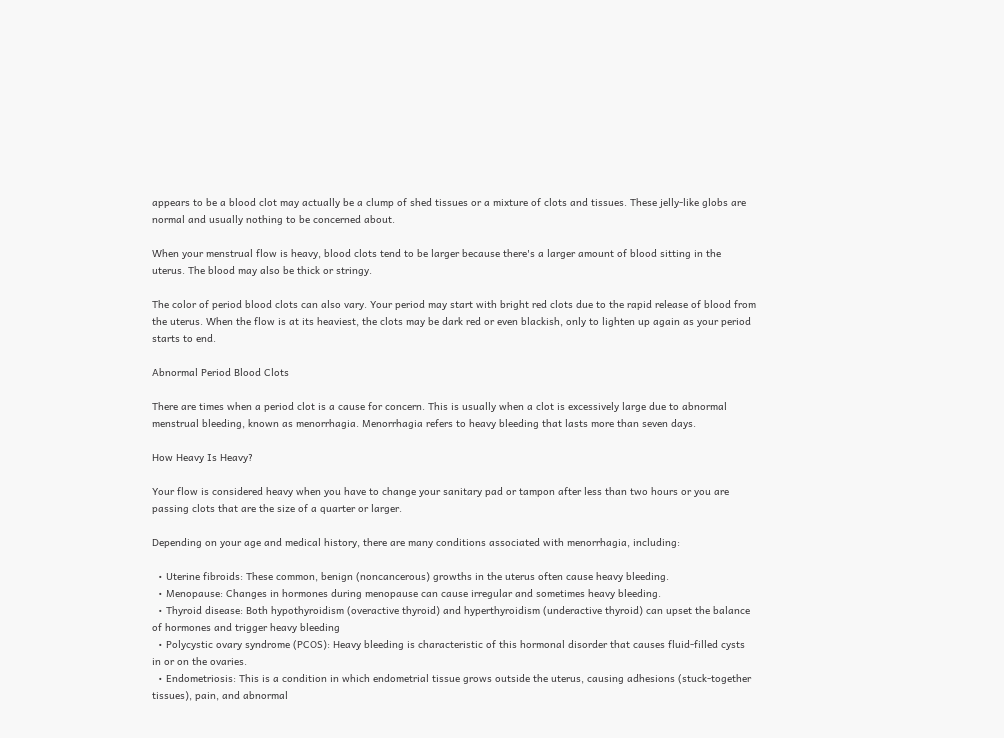appears to be a blood clot may actually be a clump of shed tissues or a mixture of clots and tissues. These jelly-like globs are normal and usually nothing to be concerned about.

When your menstrual flow is heavy, blood clots tend to be larger because there's a larger amount of blood sitting in the uterus. The blood may also be thick or stringy.

The color of period blood clots can also vary. Your period may start with bright red clots due to the rapid release of blood from the uterus. When the flow is at its heaviest, the clots may be dark red or even blackish, only to lighten up again as your period starts to end.

Abnormal Period Blood Clots

There are times when a period clot is a cause for concern. This is usually when a clot is excessively large due to abnormal menstrual bleeding, known as menorrhagia. Menorrhagia refers to heavy bleeding that lasts more than seven days.

How Heavy Is Heavy?

Your flow is considered heavy when you have to change your sanitary pad or tampon after less than two hours or you are passing clots that are the size of a quarter or larger.

Depending on your age and medical history, there are many conditions associated with menorrhagia, including:

  • Uterine fibroids: These common, benign (noncancerous) growths in the uterus often cause heavy bleeding.
  • Menopause: Changes in hormones during menopause can cause irregular and sometimes heavy bleeding.
  • Thyroid disease: Both hypothyroidism (overactive thyroid) and hyperthyroidism (underactive thyroid) can upset the balance of hormones and trigger heavy bleeding
  • Polycystic ovary syndrome (PCOS): Heavy bleeding is characteristic of this hormonal disorder that causes fluid-filled cysts in or on the ovaries.
  • Endometriosis: This is a condition in which endometrial tissue grows outside the uterus, causing adhesions (stuck-together tissues), pain, and abnormal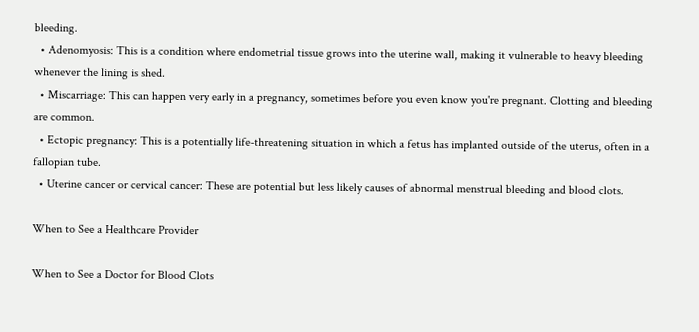bleeding.
  • Adenomyosis: This is a condition where endometrial tissue grows into the uterine wall, making it vulnerable to heavy bleeding whenever the lining is shed.
  • Miscarriage: This can happen very early in a pregnancy, sometimes before you even know you're pregnant. Clotting and bleeding are common.
  • Ectopic pregnancy: This is a potentially life-threatening situation in which a fetus has implanted outside of the uterus, often in a fallopian tube.
  • Uterine cancer or cervical cancer: These are potential but less likely causes of abnormal menstrual bleeding and blood clots.

When to See a Healthcare Provider

When to See a Doctor for Blood Clots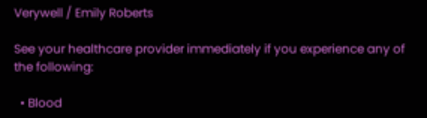Verywell / Emily Roberts

See your healthcare provider immediately if you experience any of the following:

  • Blood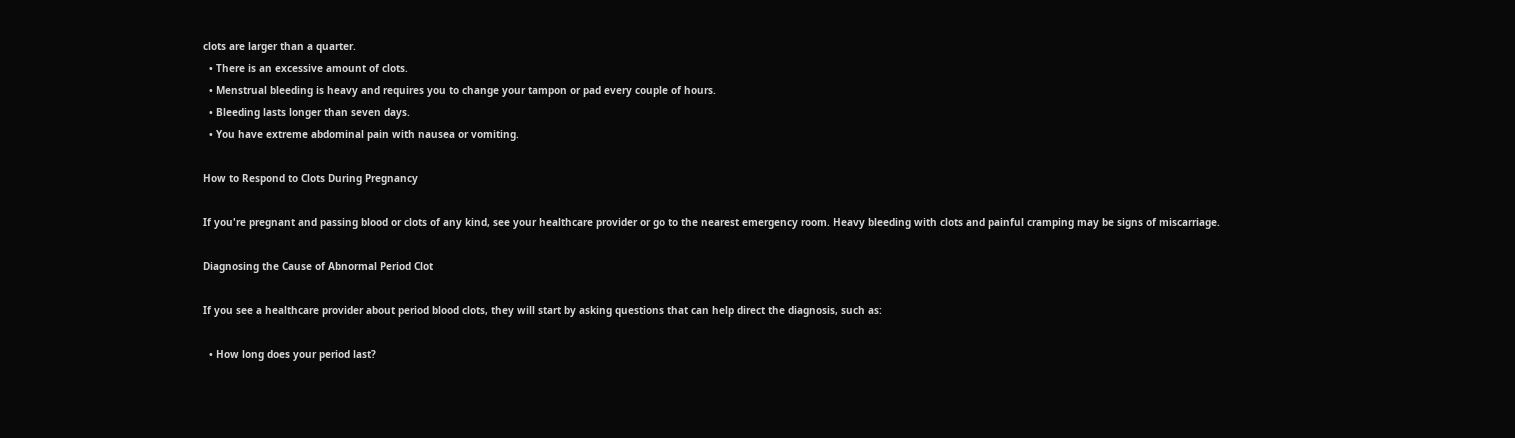clots are larger than a quarter.
  • There is an excessive amount of clots.
  • Menstrual bleeding is heavy and requires you to change your tampon or pad every couple of hours.
  • Bleeding lasts longer than seven days.
  • You have extreme abdominal pain with nausea or vomiting.

How to Respond to Clots During Pregnancy

If you're pregnant and passing blood or clots of any kind, see your healthcare provider or go to the nearest emergency room. Heavy bleeding with clots and painful cramping may be signs of miscarriage.

Diagnosing the Cause of Abnormal Period Clot

If you see a healthcare provider about period blood clots, they will start by asking questions that can help direct the diagnosis, such as:

  • How long does your period last?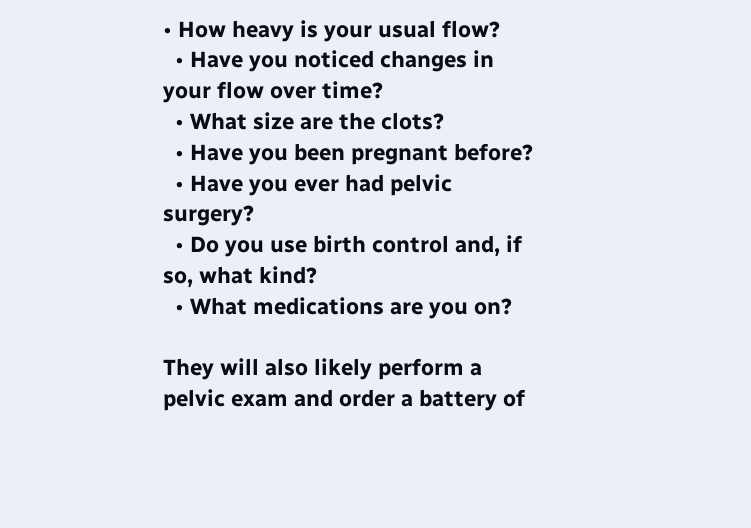• How heavy is your usual flow?
  • Have you noticed changes in your flow over time?
  • What size are the clots?
  • Have you been pregnant before?
  • Have you ever had pelvic surgery?
  • Do you use birth control and, if so, what kind?
  • What medications are you on?

They will also likely perform a pelvic exam and order a battery of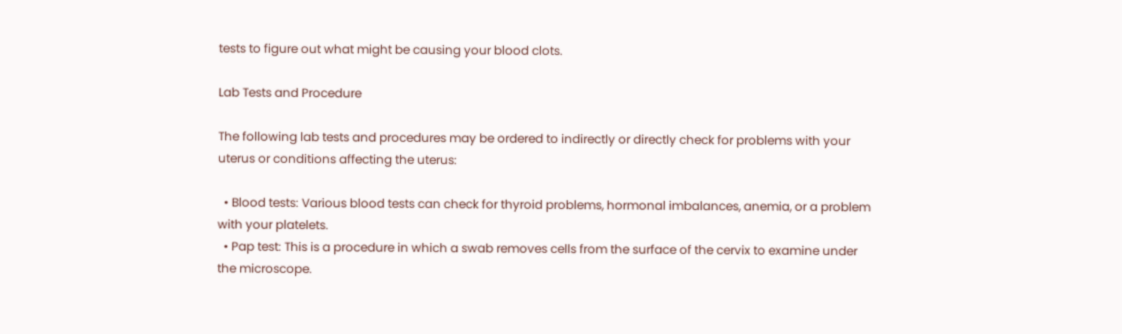tests to figure out what might be causing your blood clots.

Lab Tests and Procedure

The following lab tests and procedures may be ordered to indirectly or directly check for problems with your uterus or conditions affecting the uterus:

  • Blood tests: Various blood tests can check for thyroid problems, hormonal imbalances, anemia, or a problem with your platelets.
  • Pap test: This is a procedure in which a swab removes cells from the surface of the cervix to examine under the microscope.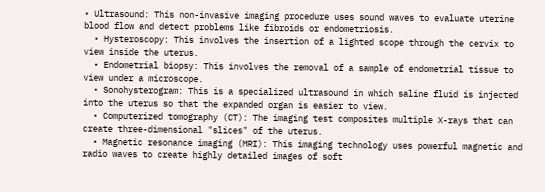• Ultrasound: This non-invasive imaging procedure uses sound waves to evaluate uterine blood flow and detect problems like fibroids or endometriosis.
  • Hysteroscopy: This involves the insertion of a lighted scope through the cervix to view inside the uterus.
  • Endometrial biopsy: This involves the removal of a sample of endometrial tissue to view under a microscope.
  • Sonohysterogram: This is a specialized ultrasound in which saline fluid is injected into the uterus so that the expanded organ is easier to view.
  • Computerized tomography (CT): The imaging test composites multiple X-rays that can create three-dimensional "slices" of the uterus.
  • Magnetic resonance imaging (MRI): This imaging technology uses powerful magnetic and radio waves to create highly detailed images of soft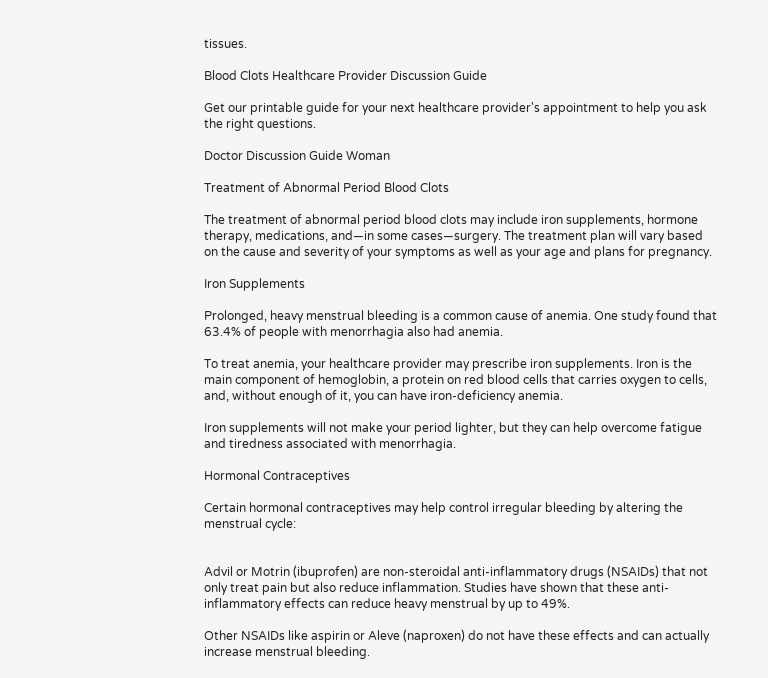tissues.

Blood Clots Healthcare Provider Discussion Guide

Get our printable guide for your next healthcare provider's appointment to help you ask the right questions.

Doctor Discussion Guide Woman

Treatment of Abnormal Period Blood Clots

The treatment of abnormal period blood clots may include iron supplements, hormone therapy, medications, and—in some cases—surgery. The treatment plan will vary based on the cause and severity of your symptoms as well as your age and plans for pregnancy.

Iron Supplements

Prolonged, heavy menstrual bleeding is a common cause of anemia. One study found that 63.4% of people with menorrhagia also had anemia.

To treat anemia, your healthcare provider may prescribe iron supplements. Iron is the main component of hemoglobin, a protein on red blood cells that carries oxygen to cells, and, without enough of it, you can have iron-deficiency anemia.

Iron supplements will not make your period lighter, but they can help overcome fatigue and tiredness associated with menorrhagia.

Hormonal Contraceptives

Certain hormonal contraceptives may help control irregular bleeding by altering the menstrual cycle:


Advil or Motrin (ibuprofen) are non-steroidal anti-inflammatory drugs (NSAIDs) that not only treat pain but also reduce inflammation. Studies have shown that these anti-inflammatory effects can reduce heavy menstrual by up to 49%.

Other NSAIDs like aspirin or Aleve (naproxen) do not have these effects and can actually increase menstrual bleeding.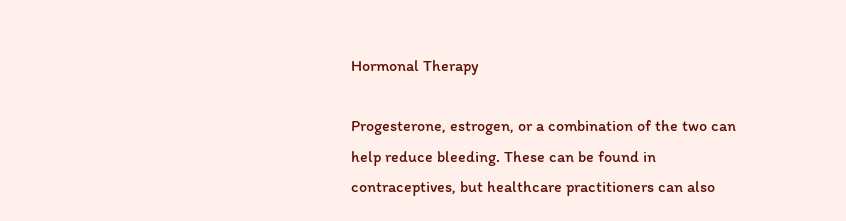Hormonal Therapy

Progesterone, estrogen, or a combination of the two can help reduce bleeding. These can be found in contraceptives, but healthcare practitioners can also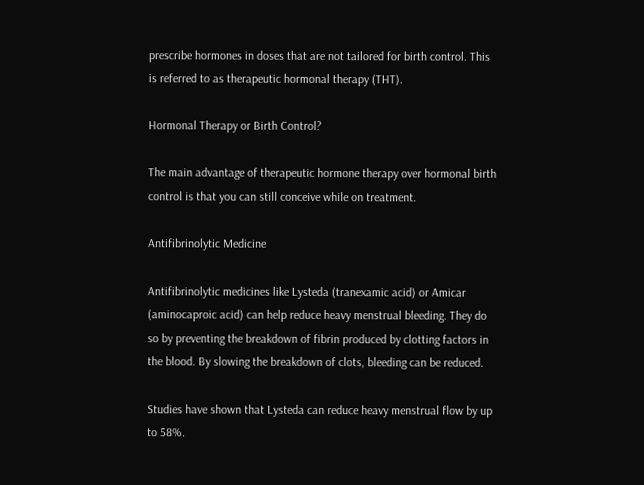prescribe hormones in doses that are not tailored for birth control. This is referred to as therapeutic hormonal therapy (THT).

Hormonal Therapy or Birth Control?

The main advantage of therapeutic hormone therapy over hormonal birth control is that you can still conceive while on treatment.

Antifibrinolytic Medicine

Antifibrinolytic medicines like Lysteda (tranexamic acid) or Amicar (aminocaproic acid) can help reduce heavy menstrual bleeding. They do so by preventing the breakdown of fibrin produced by clotting factors in the blood. By slowing the breakdown of clots, bleeding can be reduced.

Studies have shown that Lysteda can reduce heavy menstrual flow by up to 58%.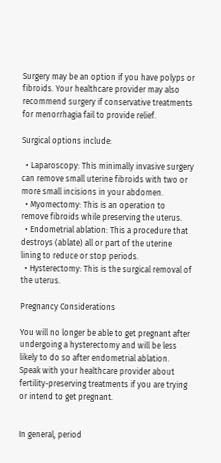Surgery may be an option if you have polyps or fibroids. Your healthcare provider may also recommend surgery if conservative treatments for menorrhagia fail to provide relief.

Surgical options include:

  • Laparoscopy: This minimally invasive surgery can remove small uterine fibroids with two or more small incisions in your abdomen.
  • Myomectomy: This is an operation to remove fibroids while preserving the uterus.
  • Endometrial ablation: This a procedure that destroys (ablate) all or part of the uterine lining to reduce or stop periods.
  • Hysterectomy: This is the surgical removal of the uterus.

Pregnancy Considerations

You will no longer be able to get pregnant after undergoing a hysterectomy and will be less likely to do so after endometrial ablation. Speak with your healthcare provider about fertility-preserving treatments if you are trying or intend to get pregnant.


In general, period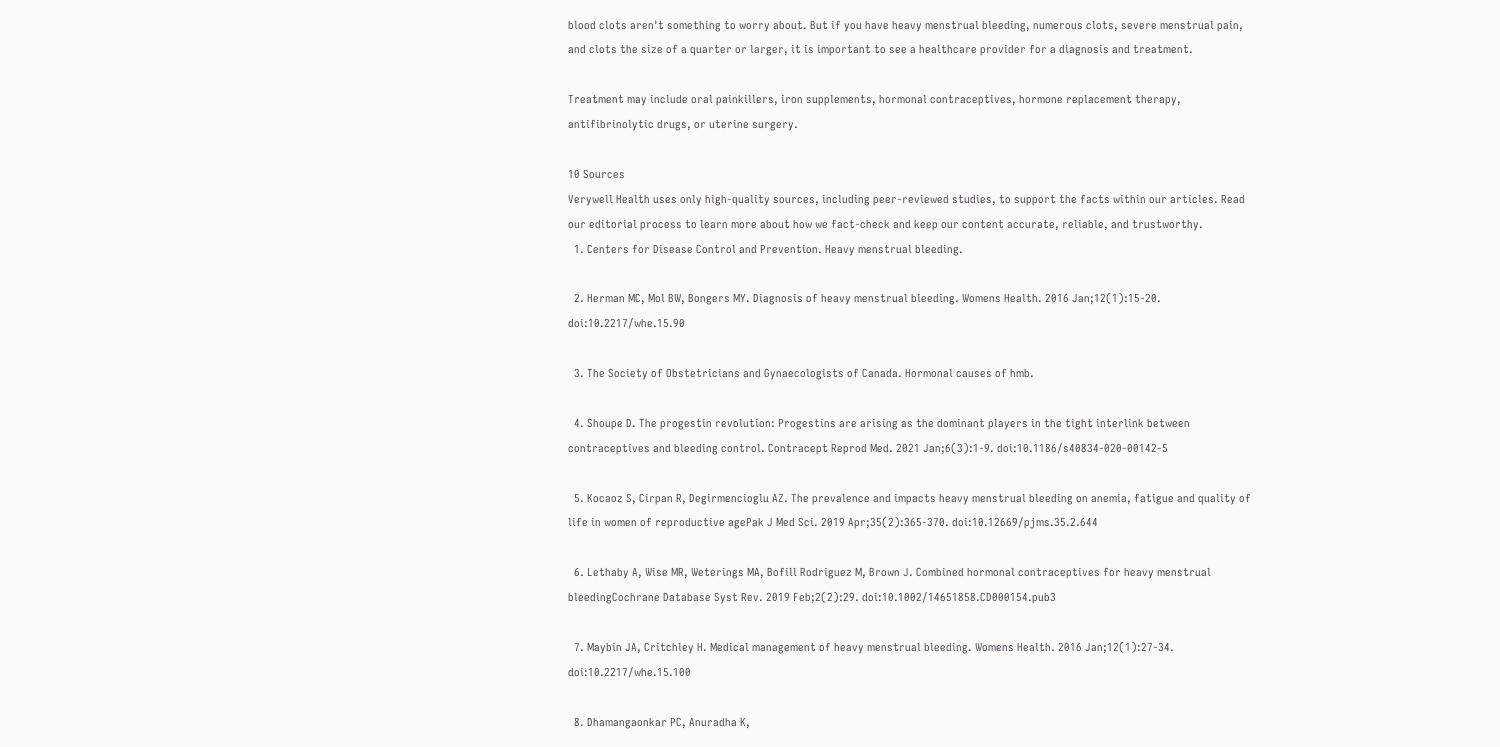blood clots aren't something to worry about. But if you have heavy menstrual bleeding, numerous clots, severe menstrual pain, and clots the size of a quarter or larger, it is important to see a healthcare provider for a diagnosis and treatment.

Treatment may include oral painkillers, iron supplements, hormonal contraceptives, hormone replacement therapy, antifibrinolytic drugs, or uterine surgery.

10 Sources
Verywell Health uses only high-quality sources, including peer-reviewed studies, to support the facts within our articles. Read our editorial process to learn more about how we fact-check and keep our content accurate, reliable, and trustworthy.
  1. Centers for Disease Control and Prevention. Heavy menstrual bleeding.

  2. Herman MC, Mol BW, Bongers MY. Diagnosis of heavy menstrual bleeding. Womens Health. 2016 Jan;12(1):15-20. doi:10.2217/whe.15.90

  3. The Society of Obstetricians and Gynaecologists of Canada. Hormonal causes of hmb.

  4. Shoupe D. The progestin revolution: Progestins are arising as the dominant players in the tight interlink between contraceptives and bleeding control. Contracept Reprod Med. 2021 Jan;6(3):1-9. doi:10.1186/s40834-020-00142-5

  5. Kocaoz S, Cirpan R, Degirmencioglu AZ. The prevalence and impacts heavy menstrual bleeding on anemia, fatigue and quality of life in women of reproductive agePak J Med Sci. 2019 Apr;35(2):365-370. doi:10.12669/pjms.35.2.644

  6. Lethaby A, Wise MR, Weterings MA, Bofill Rodriguez M, Brown J. Combined hormonal contraceptives for heavy menstrual bleedingCochrane Database Syst Rev. 2019 Feb;2(2):29. doi:10.1002/14651858.CD000154.pub3

  7. Maybin JA, Critchley H. Medical management of heavy menstrual bleeding. Womens Health. 2016 Jan;12(1):27-34. doi:10.2217/whe.15.100

  8. Dhamangaonkar PC, Anuradha K,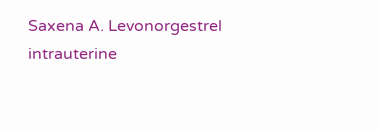Saxena A. Levonorgestrel intrauterine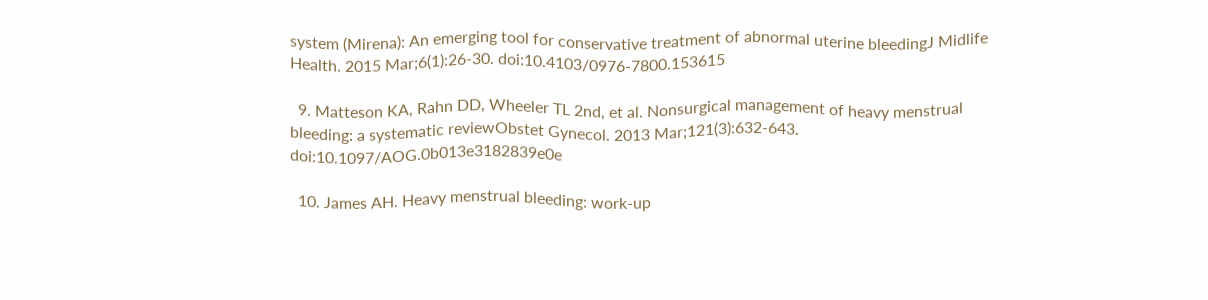system (Mirena): An emerging tool for conservative treatment of abnormal uterine bleedingJ Midlife Health. 2015 Mar;6(1):26-30. doi:10.4103/0976-7800.153615

  9. Matteson KA, Rahn DD, Wheeler TL 2nd, et al. Nonsurgical management of heavy menstrual bleeding: a systematic reviewObstet Gynecol. 2013 Mar;121(3):632-643. doi:10.1097/AOG.0b013e3182839e0e

  10. James AH. Heavy menstrual bleeding: work-up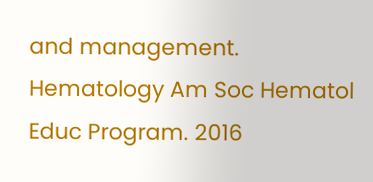and management. Hematology Am Soc Hematol Educ Program. 2016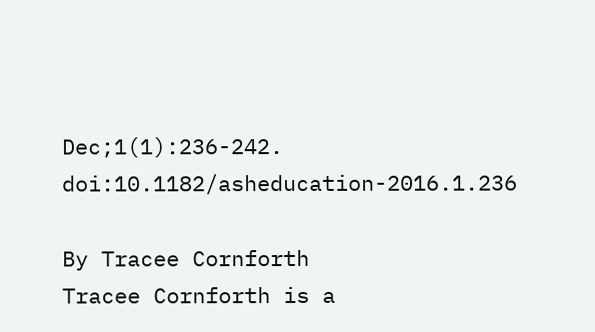Dec;1(1):236-242. doi:10.1182/asheducation-2016.1.236

By Tracee Cornforth
Tracee Cornforth is a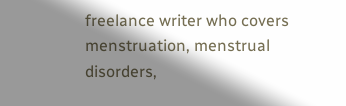freelance writer who covers menstruation, menstrual disorders,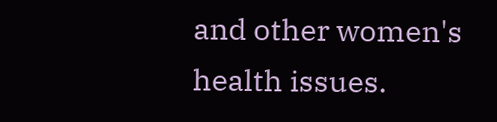and other women's health issues.